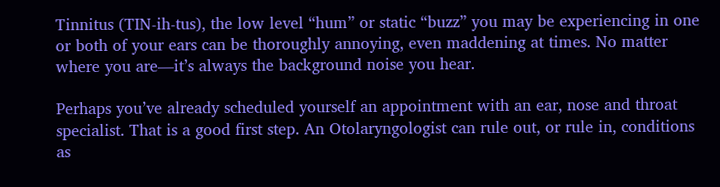Tinnitus (TIN-ih-tus), the low level “hum” or static “buzz” you may be experiencing in one or both of your ears can be thoroughly annoying, even maddening at times. No matter where you are—it’s always the background noise you hear.

Perhaps you’ve already scheduled yourself an appointment with an ear, nose and throat specialist. That is a good first step. An Otolaryngologist can rule out, or rule in, conditions as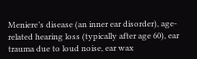Meniere’s disease (an inner ear disorder), age-related hearing loss (typically after age 60), ear trauma due to loud noise, ear wax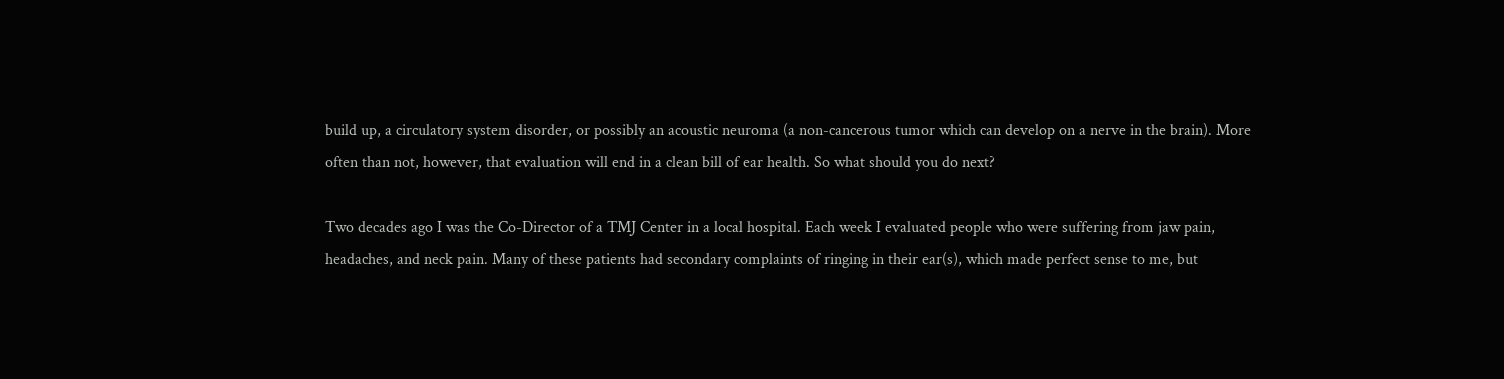build up, a circulatory system disorder, or possibly an acoustic neuroma (a non-cancerous tumor which can develop on a nerve in the brain). More often than not, however, that evaluation will end in a clean bill of ear health. So what should you do next?

Two decades ago I was the Co-Director of a TMJ Center in a local hospital. Each week I evaluated people who were suffering from jaw pain, headaches, and neck pain. Many of these patients had secondary complaints of ringing in their ear(s), which made perfect sense to me, but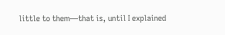little to them—that is, until I explained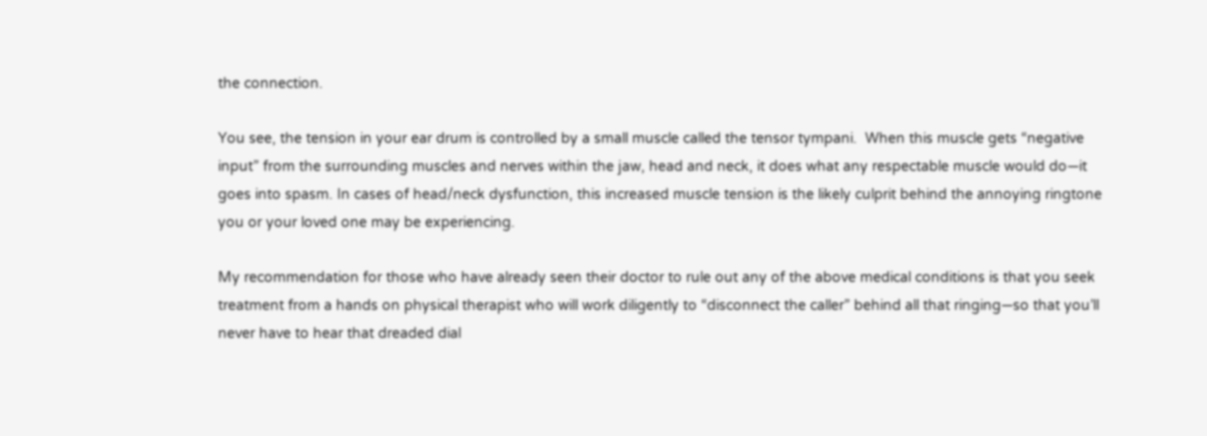the connection.

You see, the tension in your ear drum is controlled by a small muscle called the tensor tympani.  When this muscle gets “negative input” from the surrounding muscles and nerves within the jaw, head and neck, it does what any respectable muscle would do—it goes into spasm. In cases of head/neck dysfunction, this increased muscle tension is the likely culprit behind the annoying ringtone you or your loved one may be experiencing.

My recommendation for those who have already seen their doctor to rule out any of the above medical conditions is that you seek treatment from a hands on physical therapist who will work diligently to “disconnect the caller” behind all that ringing—so that you’ll never have to hear that dreaded dial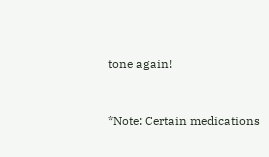tone again!


*Note: Certain medications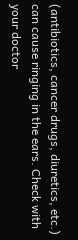(antibiotics, cancer drugs, diuretics, etc.) can cause ringing in the ears. Check with your doctor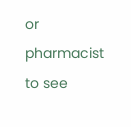or pharmacist to see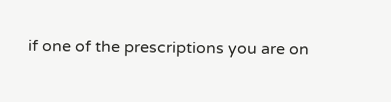if one of the prescriptions you are on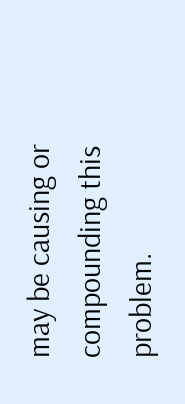may be causing or compounding this problem.